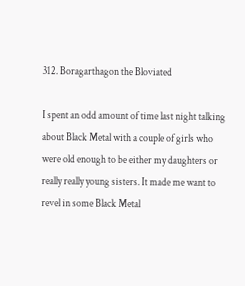312. Boragarthagon the Bloviated

I spent an odd amount of time last night talking about Black Metal with a couple of girls who were old enough to be either my daughters or really really young sisters. It made me want to revel in some Black Metal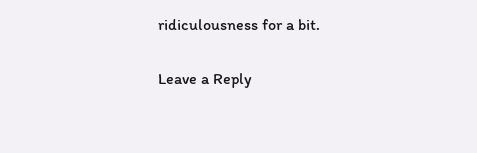ridiculousness for a bit.

Leave a Reply